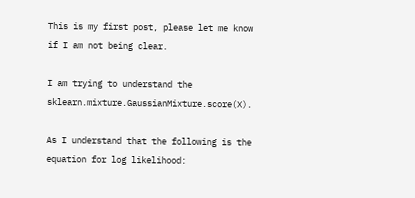This is my first post, please let me know if I am not being clear.

I am trying to understand the sklearn.mixture.GaussianMixture.score(X).

As I understand that the following is the equation for log likelihood: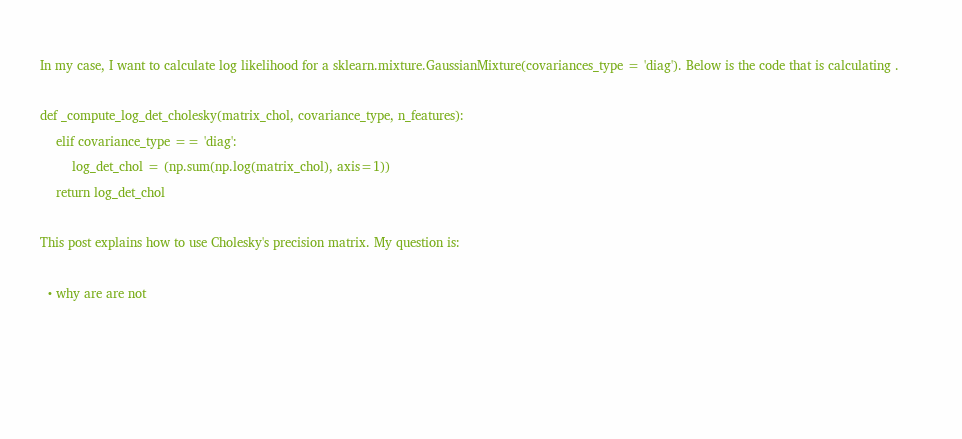In my case, I want to calculate log likelihood for a sklearn.mixture.GaussianMixture(covariances_type = 'diag'). Below is the code that is calculating .

def _compute_log_det_cholesky(matrix_chol, covariance_type, n_features):
    elif covariance_type == 'diag':
        log_det_chol = (np.sum(np.log(matrix_chol), axis=1))
    return log_det_chol

This post explains how to use Cholesky's precision matrix. My question is:

  • why are are not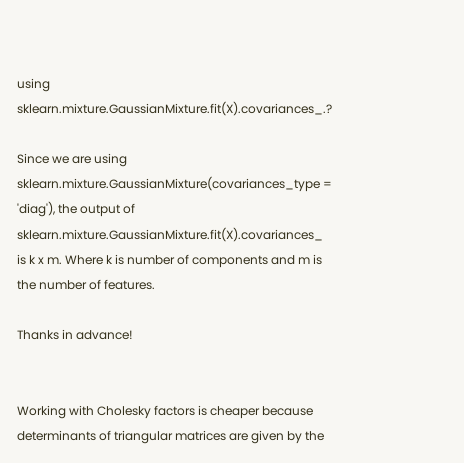using sklearn.mixture.GaussianMixture.fit(X).covariances_.?

Since we are using sklearn.mixture.GaussianMixture(covariances_type = 'diag'), the output of sklearn.mixture.GaussianMixture.fit(X).covariances_ is k x m. Where k is number of components and m is the number of features.

Thanks in advance!


Working with Cholesky factors is cheaper because determinants of triangular matrices are given by the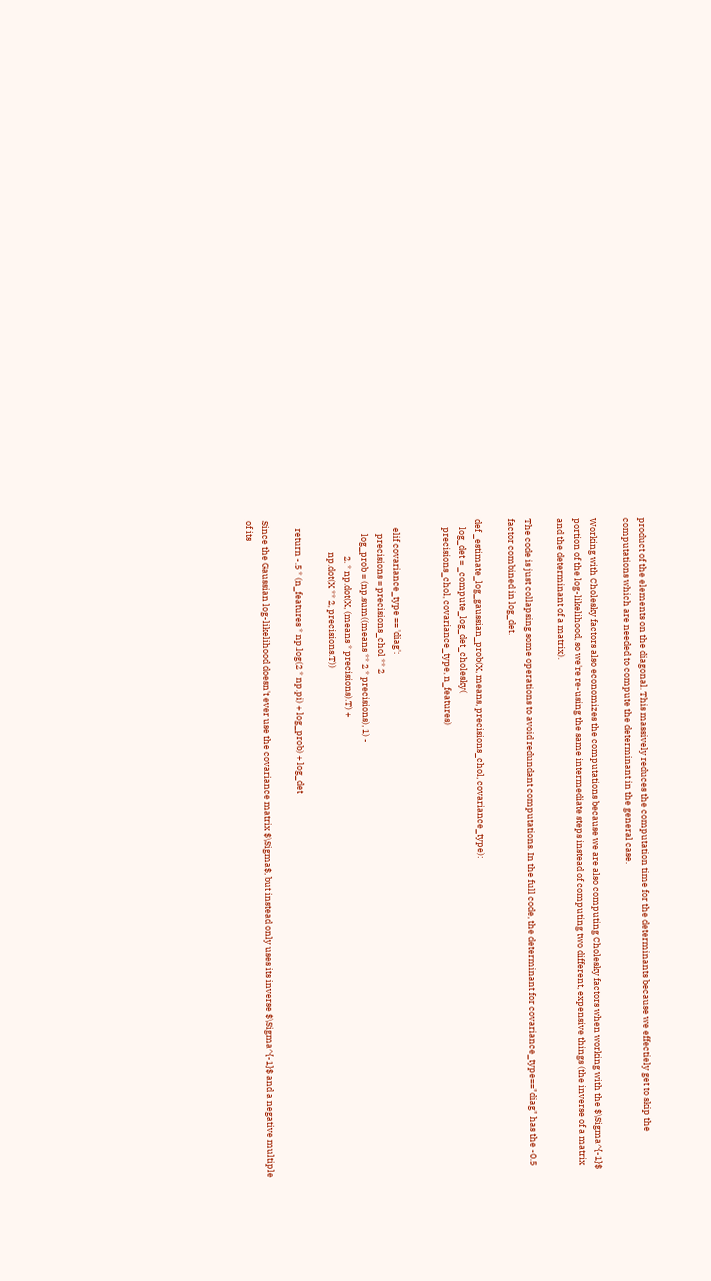product of the elements on the diagonal. This massively reduces the computation time for the determinants because we effectiely get to skip the computations which are needed to compute the determinant in the general case.

Working with Cholesky factors also economizes the computations because we are also computing Cholesky factors when working with the $\Sigma^{-1}$ portion of the log-likelihood, so we're re-using the same intermediate steps instead of computing two different, expensive things (the inverse of a matrix and the determinant of a matrix).

The code is just collapsing some operations to avoid redundant computations. In the full code, the determinant for covariance_type=="diag" has the -0.5 factor combined in log_det.

def _estimate_log_gaussian_prob(X, means, precisions_chol, covariance_type):
    log_det = _compute_log_det_cholesky(
    precisions_chol, covariance_type, n_features)


    elif covariance_type == 'diag':
       precisions = precisions_chol ** 2
       log_prob = (np.sum((means ** 2 * precisions), 1) -
                  2. * np.dot(X, (means * precisions).T) +
                np.dot(X ** 2, precisions.T))

    return -.5 * (n_features * np.log(2 * np.pi) + log_prob) + log_det

Since the Gaussian log-likelihood doesn't ever use the covariance matrix $\Sigma$, but instead only uses its inverse $\Sigma^{-1}$ and a negative multiple of its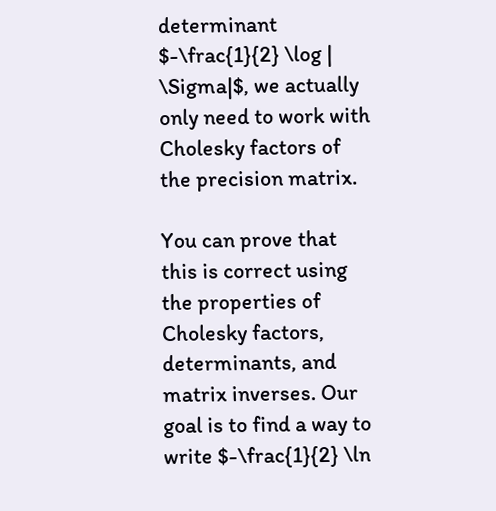determinant $-\frac{1}{2} \log | \Sigma|$, we actually only need to work with Cholesky factors of the precision matrix.

You can prove that this is correct using the properties of Cholesky factors, determinants, and matrix inverses. Our goal is to find a way to write $-\frac{1}{2} \ln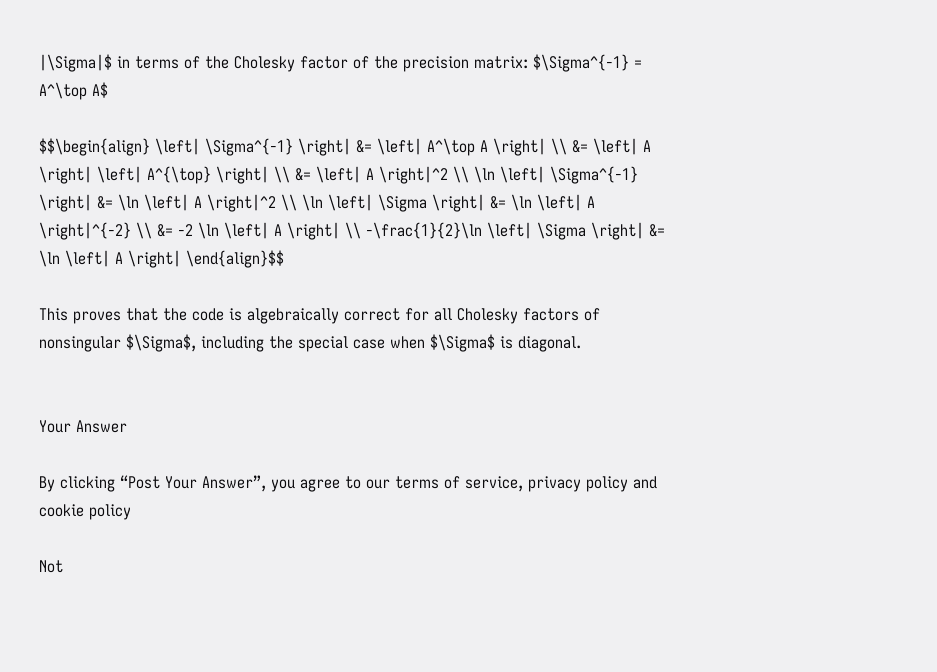|\Sigma|$ in terms of the Cholesky factor of the precision matrix: $\Sigma^{-1} = A^\top A$

$$\begin{align} \left| \Sigma^{-1} \right| &= \left| A^\top A \right| \\ &= \left| A \right| \left| A^{\top} \right| \\ &= \left| A \right|^2 \\ \ln \left| \Sigma^{-1} \right| &= \ln \left| A \right|^2 \\ \ln \left| \Sigma \right| &= \ln \left| A \right|^{-2} \\ &= -2 \ln \left| A \right| \\ -\frac{1}{2}\ln \left| \Sigma \right| &= \ln \left| A \right| \end{align}$$

This proves that the code is algebraically correct for all Cholesky factors of nonsingular $\Sigma$, including the special case when $\Sigma$ is diagonal.


Your Answer

By clicking “Post Your Answer”, you agree to our terms of service, privacy policy and cookie policy

Not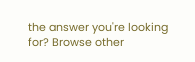the answer you're looking for? Browse other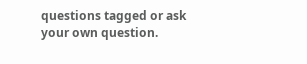questions tagged or ask your own question.